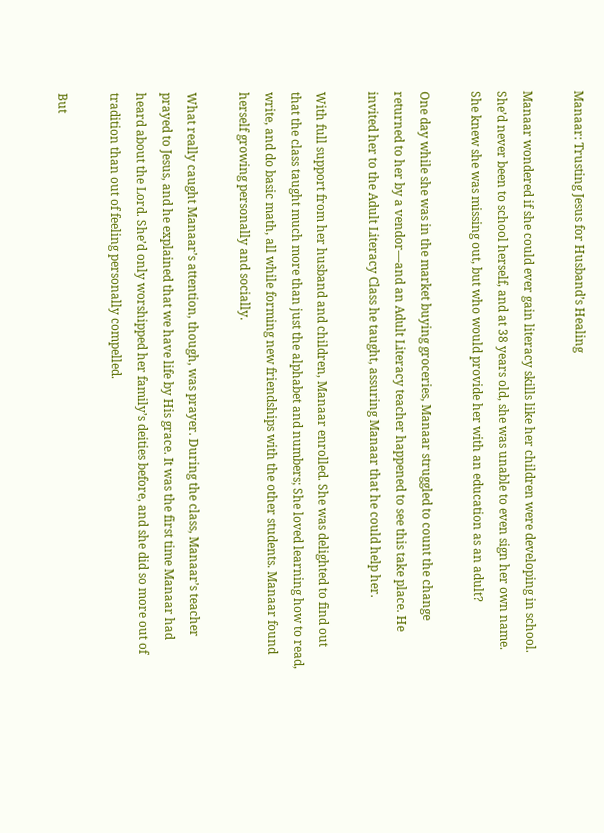Manaar: Trusting Jesus for Husband’s Healing

Manaar wondered if she could ever gain literacy skills like her children were developing in school. She’d never been to school herself, and at 38 years old, she was unable to even sign her own name. She knew she was missing out, but who would provide her with an education as an adult?

One day while she was in the market buying groceries, Manaar struggled to count the change returned to her by a vendor—and an Adult Literacy teacher happened to see this take place. He invited her to the Adult Literacy Class he taught, assuring Manaar that he could help her.

With full support from her husband and children, Manaar enrolled. She was delighted to find out that the class taught much more than just the alphabet and numbers; She loved learning how to read, write, and do basic math, all while forming new friendships with the other students. Manaar found herself growing personally and socially.

What really caught Manaar’s attention, though, was prayer. During the class, Manaar’s teacher prayed to Jesus, and he explained that we have life by His grace. It was the first time Manaar had heard about the Lord. She’d only worshipped her family’s deities before, and she did so more out of tradition than out of feeling personally compelled.

But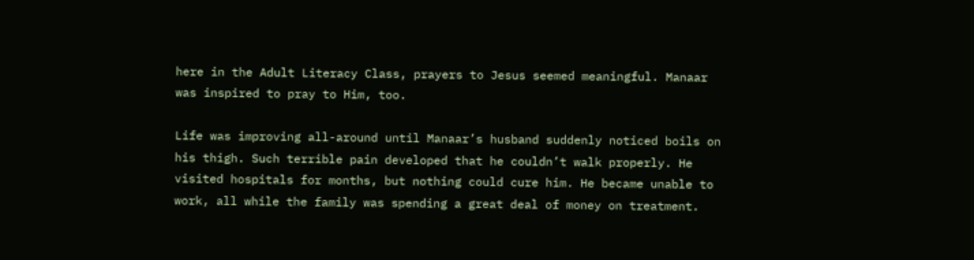here in the Adult Literacy Class, prayers to Jesus seemed meaningful. Manaar was inspired to pray to Him, too.

Life was improving all-around until Manaar’s husband suddenly noticed boils on his thigh. Such terrible pain developed that he couldn’t walk properly. He visited hospitals for months, but nothing could cure him. He became unable to work, all while the family was spending a great deal of money on treatment.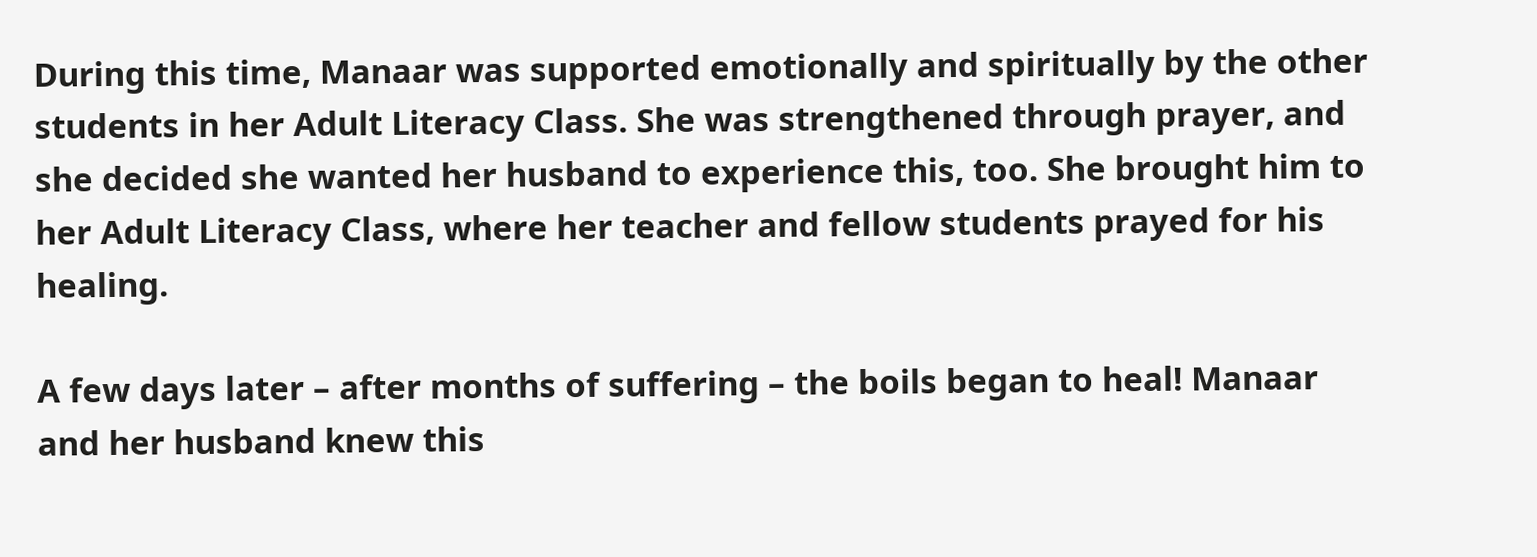During this time, Manaar was supported emotionally and spiritually by the other students in her Adult Literacy Class. She was strengthened through prayer, and she decided she wanted her husband to experience this, too. She brought him to her Adult Literacy Class, where her teacher and fellow students prayed for his healing.

A few days later – after months of suffering – the boils began to heal! Manaar and her husband knew this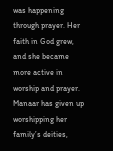was happening through prayer. Her faith in God grew, and she became more active in worship and prayer. Manaar has given up worshipping her family’s deities,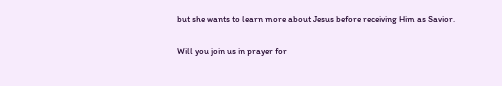but she wants to learn more about Jesus before receiving Him as Savior.

Will you join us in prayer for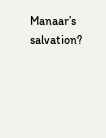Manaar’s salvation?